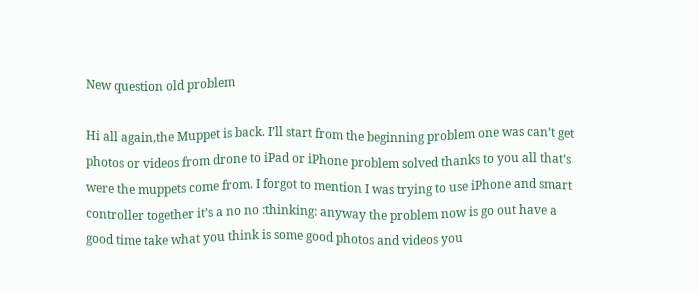New question old problem

Hi all again,the Muppet is back. I’ll start from the beginning problem one was can’t get photos or videos from drone to iPad or iPhone problem solved thanks to you all that’s were the muppets come from. I forgot to mention I was trying to use iPhone and smart controller together it’s a no no :thinking: anyway the problem now is go out have a good time take what you think is some good photos and videos you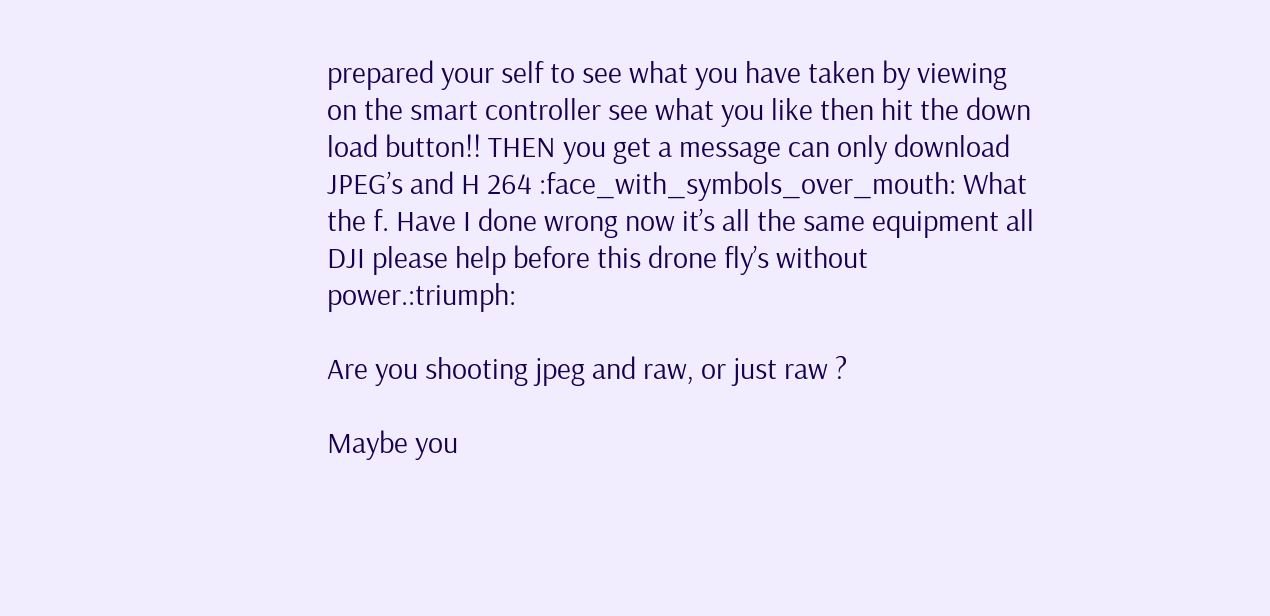prepared your self to see what you have taken by viewing on the smart controller see what you like then hit the down load button!! THEN you get a message can only download JPEG’s and H 264 :face_with_symbols_over_mouth: What the f. Have I done wrong now it’s all the same equipment all DJI please help before this drone fly’s without power.:triumph:

Are you shooting jpeg and raw, or just raw ?

Maybe you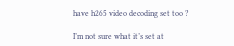have h265 video decoding set too ?

I’m not sure what it’s set at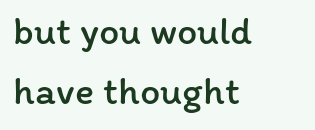but you would have thought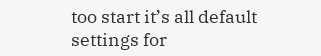too start it’s all default settings for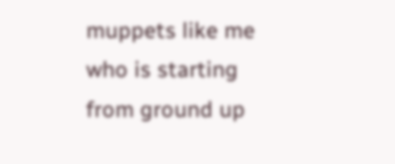muppets like me who is starting from ground up